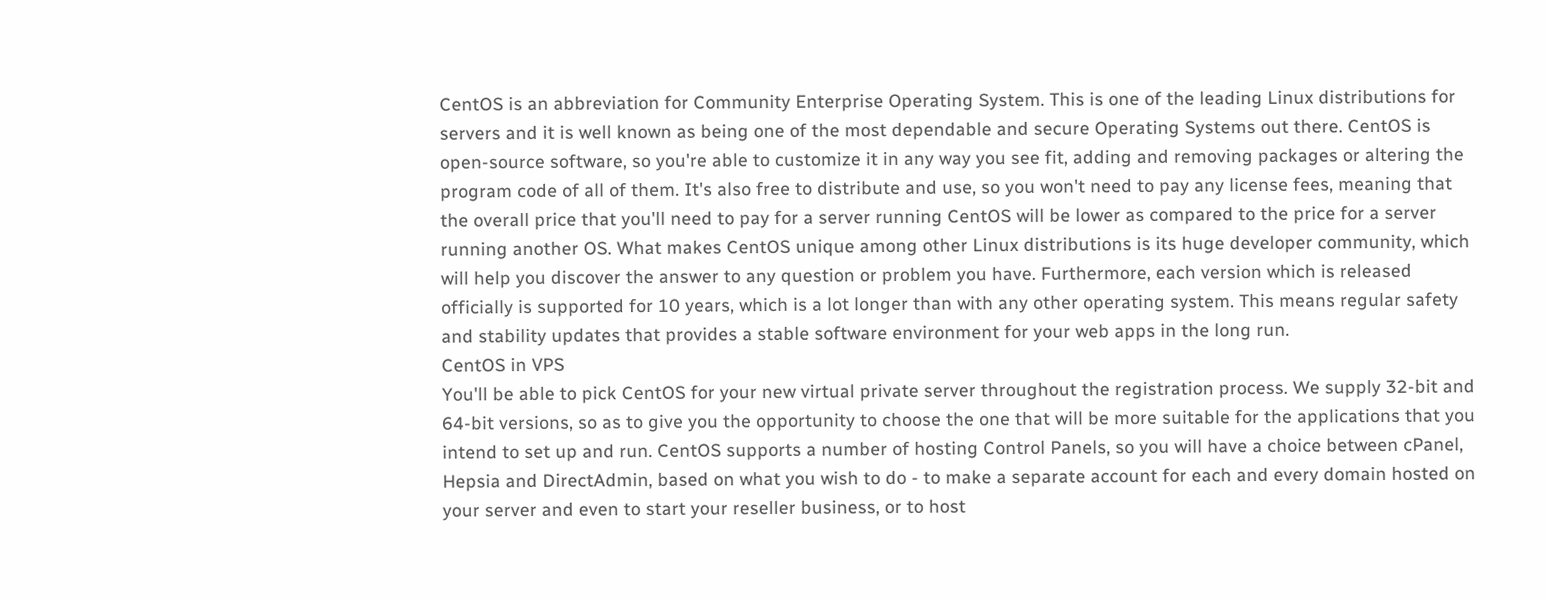CentOS is an abbreviation for Community Enterprise Operating System. This is one of the leading Linux distributions for servers and it is well known as being one of the most dependable and secure Operating Systems out there. CentOS is open-source software, so you're able to customize it in any way you see fit, adding and removing packages or altering the program code of all of them. It's also free to distribute and use, so you won't need to pay any license fees, meaning that the overall price that you'll need to pay for a server running CentOS will be lower as compared to the price for a server running another OS. What makes CentOS unique among other Linux distributions is its huge developer community, which will help you discover the answer to any question or problem you have. Furthermore, each version which is released officially is supported for 10 years, which is a lot longer than with any other operating system. This means regular safety and stability updates that provides a stable software environment for your web apps in the long run.
CentOS in VPS
You'll be able to pick CentOS for your new virtual private server throughout the registration process. We supply 32-bit and 64-bit versions, so as to give you the opportunity to choose the one that will be more suitable for the applications that you intend to set up and run. CentOS supports a number of hosting Control Panels, so you will have a choice between cPanel, Hepsia and DirectAdmin, based on what you wish to do - to make a separate account for each and every domain hosted on your server and even to start your reseller business, or to host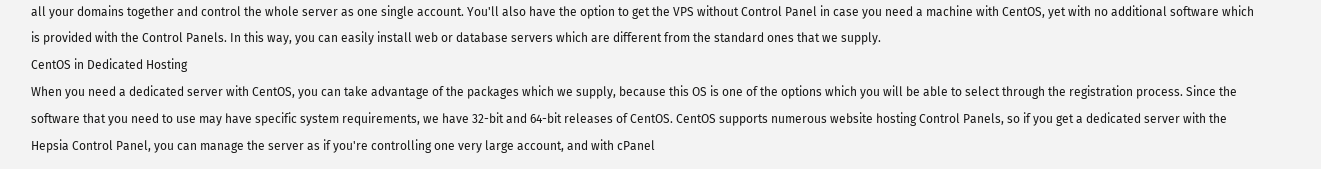all your domains together and control the whole server as one single account. You'll also have the option to get the VPS without Control Panel in case you need a machine with CentOS, yet with no additional software which is provided with the Control Panels. In this way, you can easily install web or database servers which are different from the standard ones that we supply.
CentOS in Dedicated Hosting
When you need a dedicated server with CentOS, you can take advantage of the packages which we supply, because this OS is one of the options which you will be able to select through the registration process. Since the software that you need to use may have specific system requirements, we have 32-bit and 64-bit releases of CentOS. CentOS supports numerous website hosting Control Panels, so if you get a dedicated server with the Hepsia Control Panel, you can manage the server as if you're controlling one very large account, and with cPanel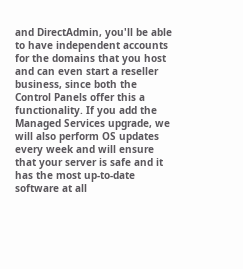and DirectAdmin, you'll be able to have independent accounts for the domains that you host and can even start a reseller business, since both the Control Panels offer this a functionality. If you add the Managed Services upgrade, we will also perform OS updates every week and will ensure that your server is safe and it has the most up-to-date software at all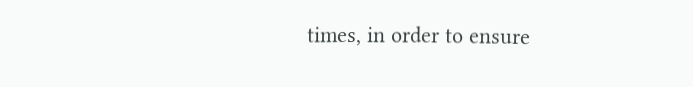times, in order to ensure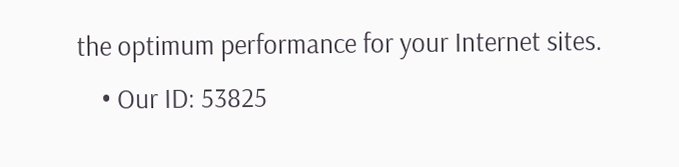the optimum performance for your Internet sites.
    • Our ID: 53825